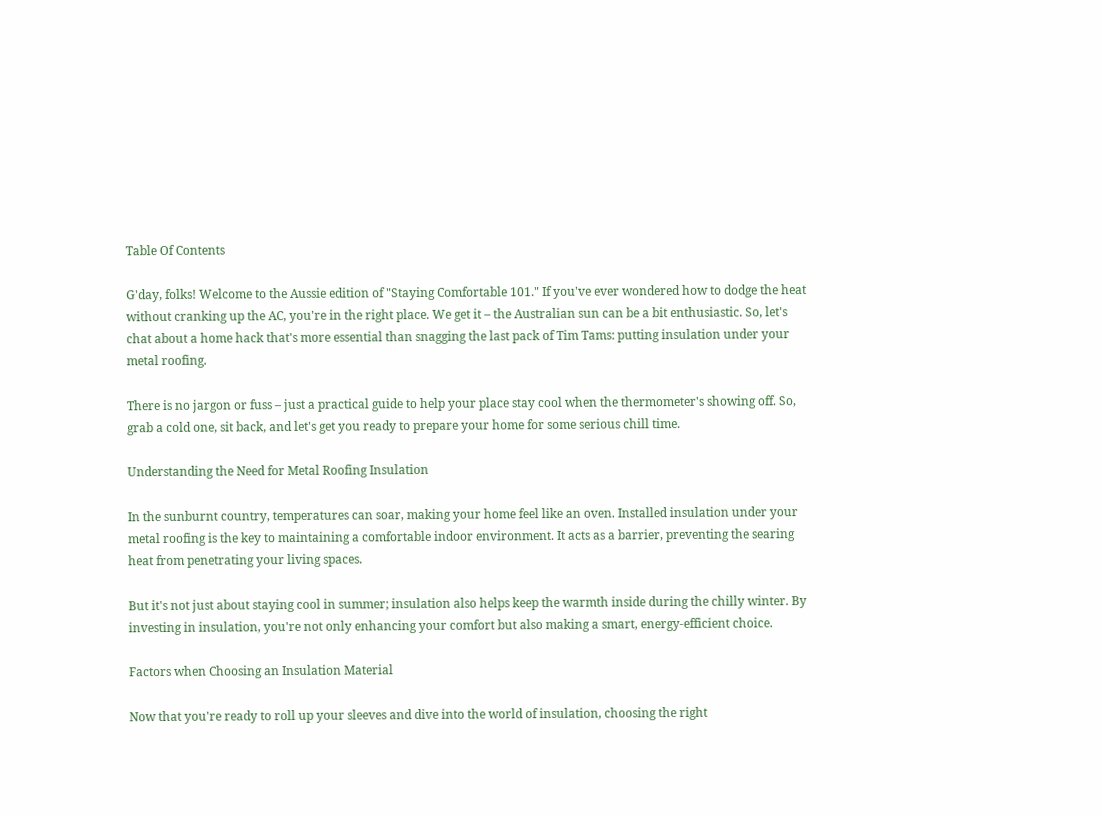Table Of Contents

G'day, folks! Welcome to the Aussie edition of "Staying Comfortable 101." If you've ever wondered how to dodge the heat without cranking up the AC, you're in the right place. We get it – the Australian sun can be a bit enthusiastic. So, let's chat about a home hack that's more essential than snagging the last pack of Tim Tams: putting insulation under your metal roofing.

There is no jargon or fuss – just a practical guide to help your place stay cool when the thermometer's showing off. So, grab a cold one, sit back, and let's get you ready to prepare your home for some serious chill time.

Understanding the Need for Metal Roofing Insulation

In the sunburnt country, temperatures can soar, making your home feel like an oven. Installed insulation under your metal roofing is the key to maintaining a comfortable indoor environment. It acts as a barrier, preventing the searing heat from penetrating your living spaces.

But it's not just about staying cool in summer; insulation also helps keep the warmth inside during the chilly winter. By investing in insulation, you're not only enhancing your comfort but also making a smart, energy-efficient choice.

Factors when Choosing an Insulation Material

Now that you're ready to roll up your sleeves and dive into the world of insulation, choosing the right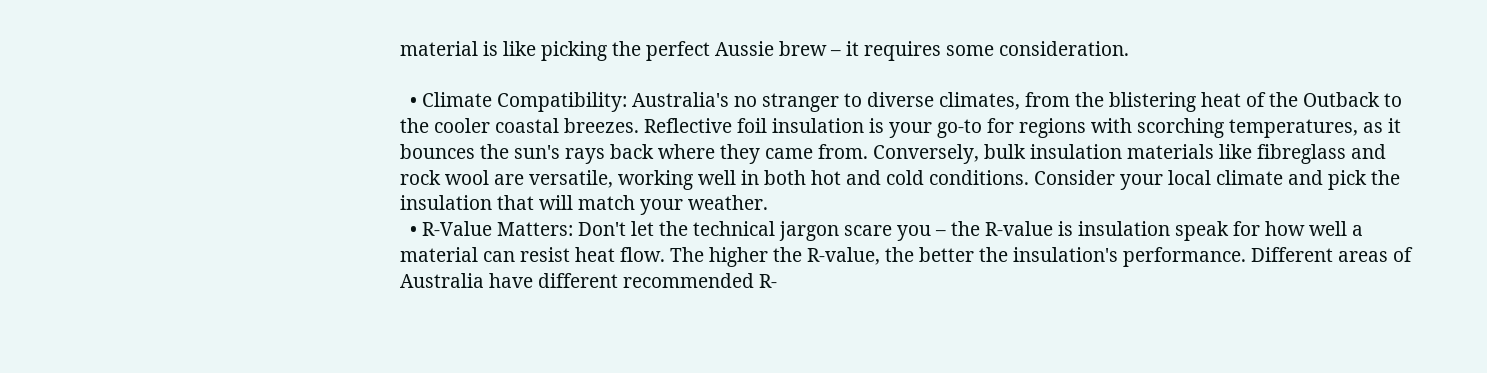material is like picking the perfect Aussie brew – it requires some consideration.

  • Climate Compatibility: Australia's no stranger to diverse climates, from the blistering heat of the Outback to the cooler coastal breezes. Reflective foil insulation is your go-to for regions with scorching temperatures, as it bounces the sun's rays back where they came from. Conversely, bulk insulation materials like fibreglass and rock wool are versatile, working well in both hot and cold conditions. Consider your local climate and pick the insulation that will match your weather.
  • R-Value Matters: Don't let the technical jargon scare you – the R-value is insulation speak for how well a material can resist heat flow. The higher the R-value, the better the insulation's performance. Different areas of Australia have different recommended R-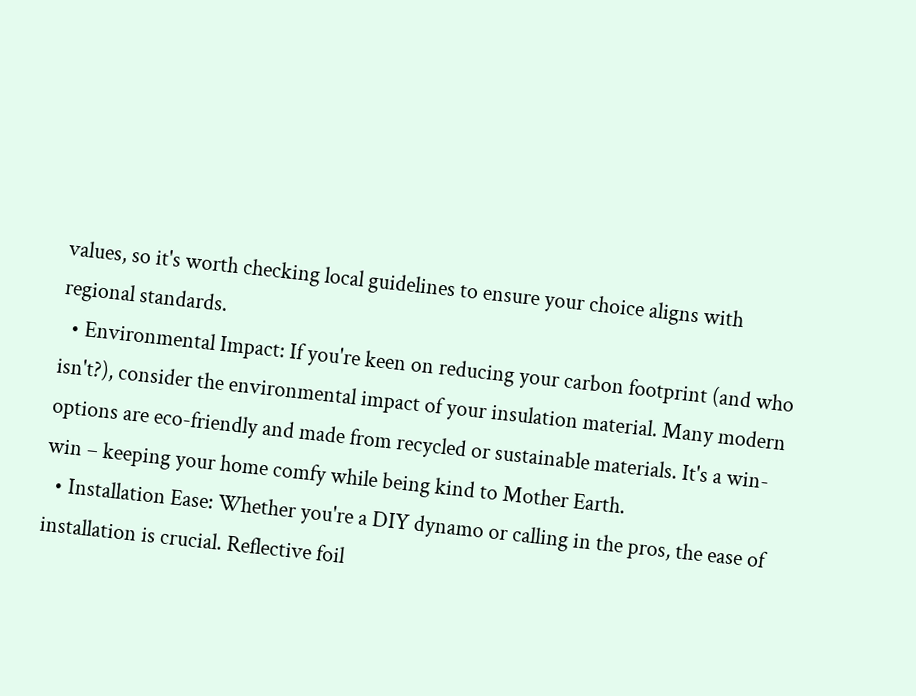values, so it's worth checking local guidelines to ensure your choice aligns with regional standards.
  • Environmental Impact: If you're keen on reducing your carbon footprint (and who isn't?), consider the environmental impact of your insulation material. Many modern options are eco-friendly and made from recycled or sustainable materials. It's a win-win – keeping your home comfy while being kind to Mother Earth.
  • Installation Ease: Whether you're a DIY dynamo or calling in the pros, the ease of installation is crucial. Reflective foil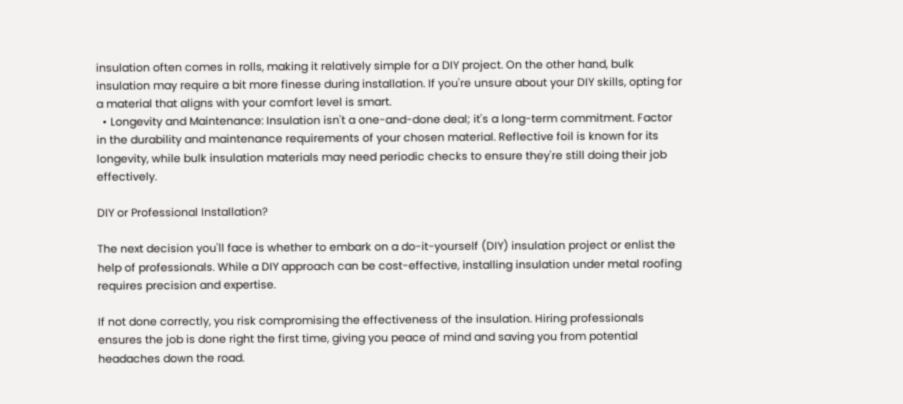insulation often comes in rolls, making it relatively simple for a DIY project. On the other hand, bulk insulation may require a bit more finesse during installation. If you're unsure about your DIY skills, opting for a material that aligns with your comfort level is smart.
  • Longevity and Maintenance: Insulation isn't a one-and-done deal; it's a long-term commitment. Factor in the durability and maintenance requirements of your chosen material. Reflective foil is known for its longevity, while bulk insulation materials may need periodic checks to ensure they're still doing their job effectively.

DIY or Professional Installation?

The next decision you'll face is whether to embark on a do-it-yourself (DIY) insulation project or enlist the help of professionals. While a DIY approach can be cost-effective, installing insulation under metal roofing requires precision and expertise.

If not done correctly, you risk compromising the effectiveness of the insulation. Hiring professionals ensures the job is done right the first time, giving you peace of mind and saving you from potential headaches down the road.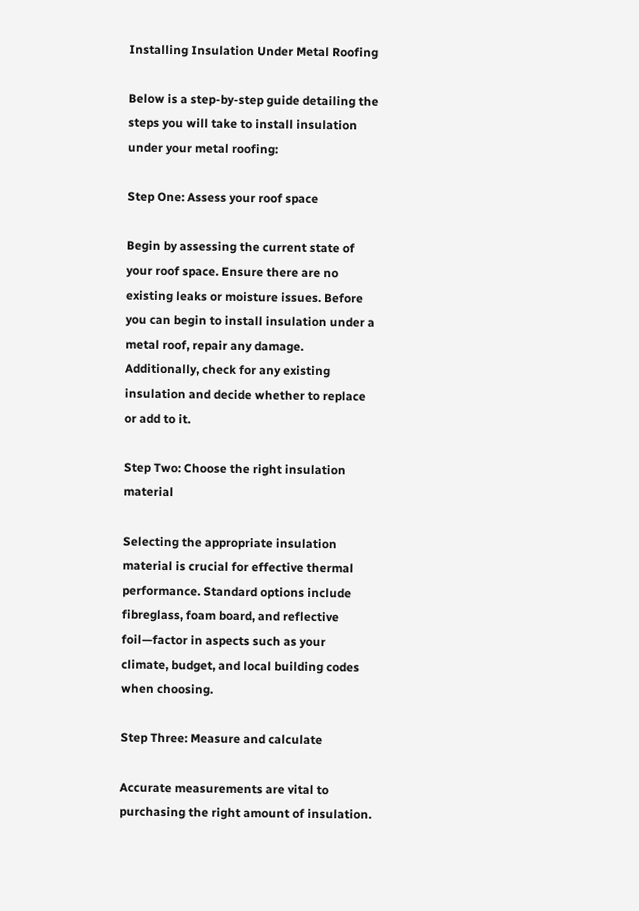Installing Insulation Under Metal Roofing

Below is a step-by-step guide detailing the steps you will take to install insulation under your metal roofing:

Step One: Assess your roof space

Begin by assessing the current state of your roof space. Ensure there are no existing leaks or moisture issues. Before you can begin to install insulation under a metal roof, repair any damage. Additionally, check for any existing insulation and decide whether to replace or add to it.

Step Two: Choose the right insulation material

Selecting the appropriate insulation material is crucial for effective thermal performance. Standard options include fibreglass, foam board, and reflective foil—factor in aspects such as your climate, budget, and local building codes when choosing.

Step Three: Measure and calculate

Accurate measurements are vital to purchasing the right amount of insulation.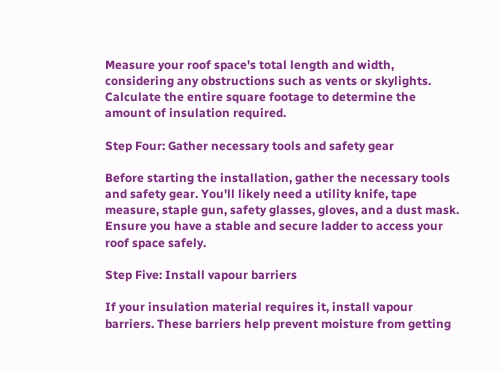Measure your roof space's total length and width, considering any obstructions such as vents or skylights. Calculate the entire square footage to determine the amount of insulation required.

Step Four: Gather necessary tools and safety gear

Before starting the installation, gather the necessary tools and safety gear. You'll likely need a utility knife, tape measure, staple gun, safety glasses, gloves, and a dust mask. Ensure you have a stable and secure ladder to access your roof space safely.

Step Five: Install vapour barriers

If your insulation material requires it, install vapour barriers. These barriers help prevent moisture from getting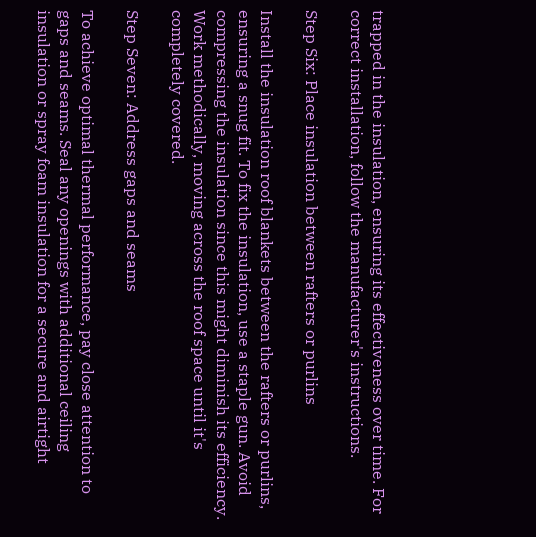trapped in the insulation, ensuring its effectiveness over time. For correct installation, follow the manufacturer's instructions.

Step Six: Place insulation between rafters or purlins

Install the insulation roof blankets between the rafters or purlins, ensuring a snug fit. To fix the insulation, use a staple gun. Avoid compressing the insulation since this might diminish its efficiency. Work methodically, moving across the roof space until it's completely covered.

Step Seven: Address gaps and seams

To achieve optimal thermal performance, pay close attention to gaps and seams. Seal any openings with additional ceiling insulation or spray foam insulation for a secure and airtight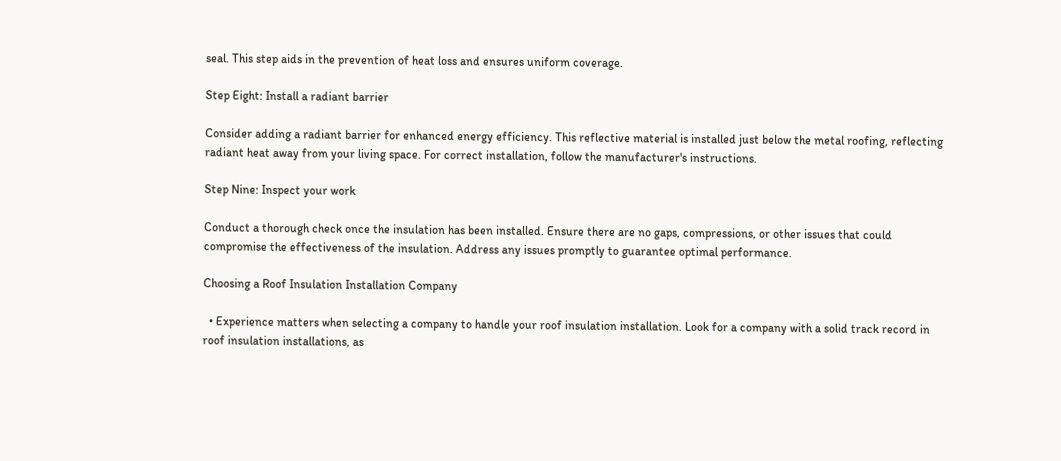seal. This step aids in the prevention of heat loss and ensures uniform coverage.

Step Eight: Install a radiant barrier

Consider adding a radiant barrier for enhanced energy efficiency. This reflective material is installed just below the metal roofing, reflecting radiant heat away from your living space. For correct installation, follow the manufacturer's instructions.

Step Nine: Inspect your work

Conduct a thorough check once the insulation has been installed. Ensure there are no gaps, compressions, or other issues that could compromise the effectiveness of the insulation. Address any issues promptly to guarantee optimal performance.

Choosing a Roof Insulation Installation Company

  • Experience matters when selecting a company to handle your roof insulation installation. Look for a company with a solid track record in roof insulation installations, as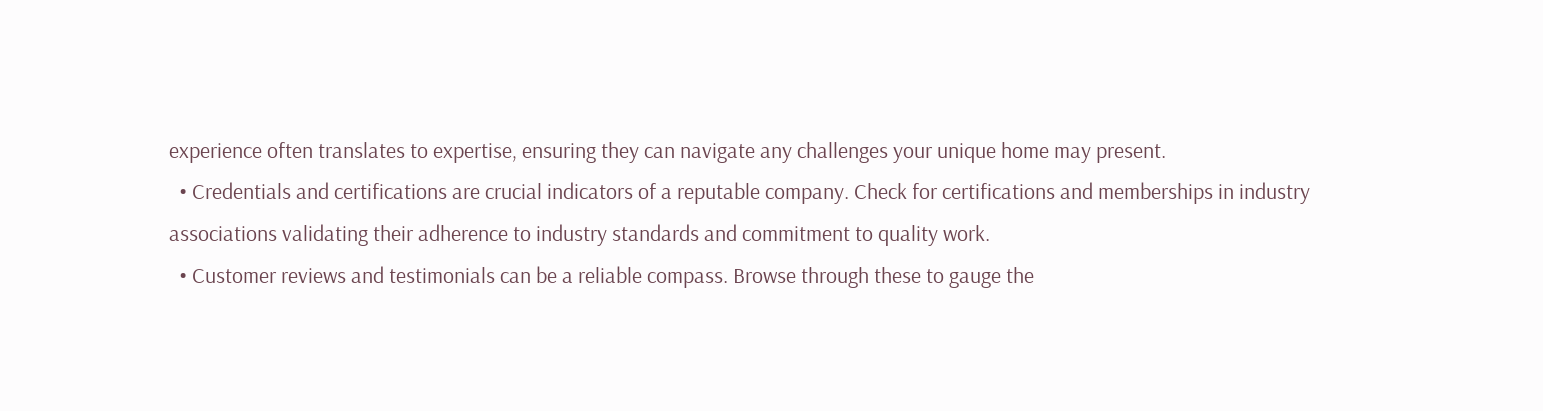experience often translates to expertise, ensuring they can navigate any challenges your unique home may present.
  • Credentials and certifications are crucial indicators of a reputable company. Check for certifications and memberships in industry associations validating their adherence to industry standards and commitment to quality work.
  • Customer reviews and testimonials can be a reliable compass. Browse through these to gauge the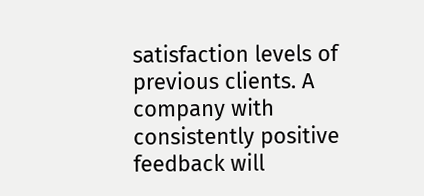satisfaction levels of previous clients. A company with consistently positive feedback will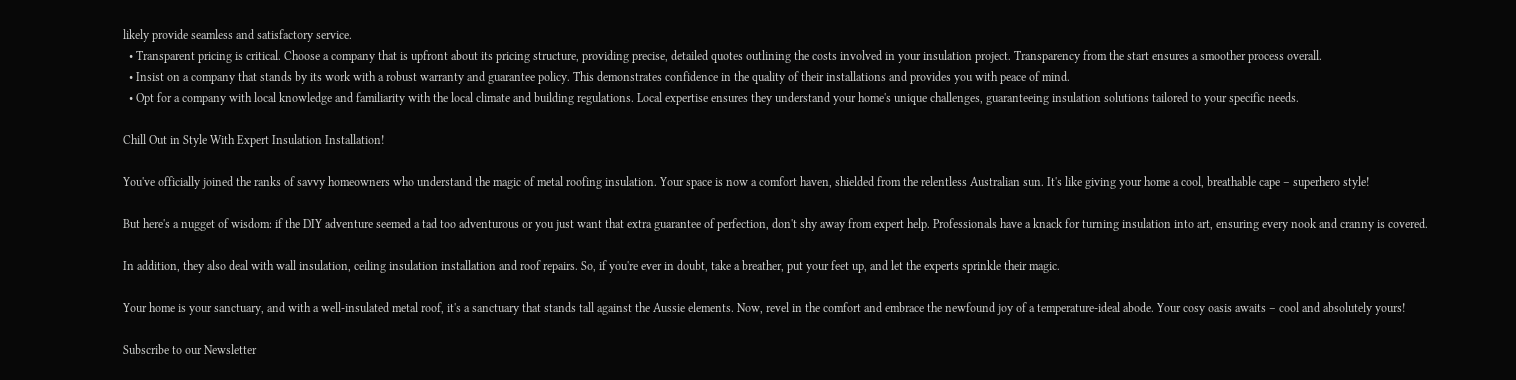likely provide seamless and satisfactory service.
  • Transparent pricing is critical. Choose a company that is upfront about its pricing structure, providing precise, detailed quotes outlining the costs involved in your insulation project. Transparency from the start ensures a smoother process overall.
  • Insist on a company that stands by its work with a robust warranty and guarantee policy. This demonstrates confidence in the quality of their installations and provides you with peace of mind.
  • Opt for a company with local knowledge and familiarity with the local climate and building regulations. Local expertise ensures they understand your home's unique challenges, guaranteeing insulation solutions tailored to your specific needs.

Chill Out in Style With Expert Insulation Installation!

You've officially joined the ranks of savvy homeowners who understand the magic of metal roofing insulation. Your space is now a comfort haven, shielded from the relentless Australian sun. It's like giving your home a cool, breathable cape – superhero style!

But here's a nugget of wisdom: if the DIY adventure seemed a tad too adventurous or you just want that extra guarantee of perfection, don't shy away from expert help. Professionals have a knack for turning insulation into art, ensuring every nook and cranny is covered.

In addition, they also deal with wall insulation, ceiling insulation installation and roof repairs. So, if you're ever in doubt, take a breather, put your feet up, and let the experts sprinkle their magic.

Your home is your sanctuary, and with a well-insulated metal roof, it's a sanctuary that stands tall against the Aussie elements. Now, revel in the comfort and embrace the newfound joy of a temperature-ideal abode. Your cosy oasis awaits – cool and absolutely yours!

Subscribe to our Newsletter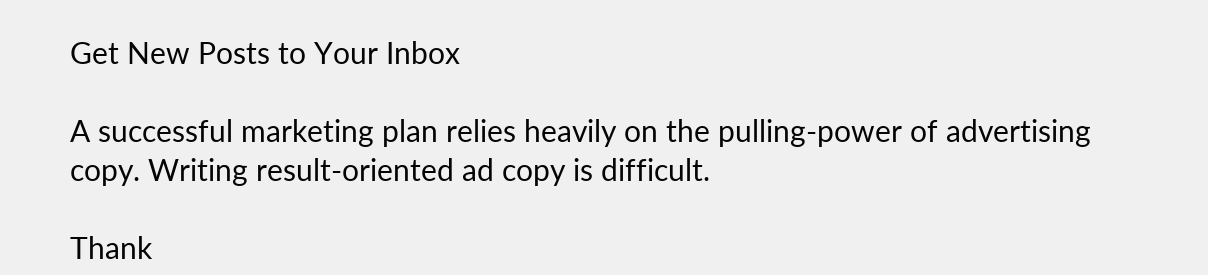Get New Posts to Your Inbox

A successful marketing plan relies heavily on the pulling-power of advertising copy. Writing result-oriented ad copy is difficult.

Thank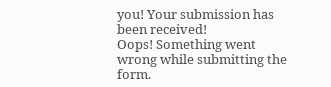you! Your submission has been received!
Oops! Something went wrong while submitting the form.